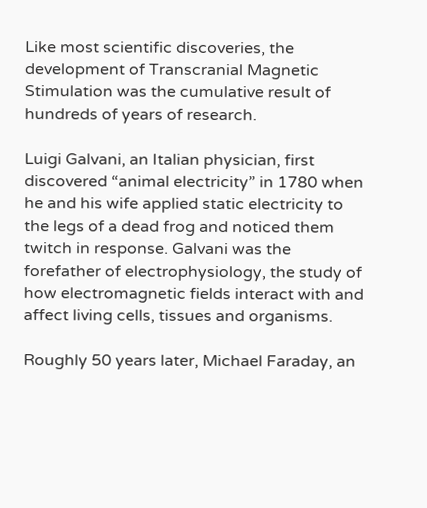Like most scientific discoveries, the development of Transcranial Magnetic Stimulation was the cumulative result of hundreds of years of research.

Luigi Galvani, an Italian physician, first discovered “animal electricity” in 1780 when he and his wife applied static electricity to the legs of a dead frog and noticed them twitch in response. Galvani was the forefather of electrophysiology, the study of how electromagnetic fields interact with and affect living cells, tissues and organisms.

Roughly 50 years later, Michael Faraday, an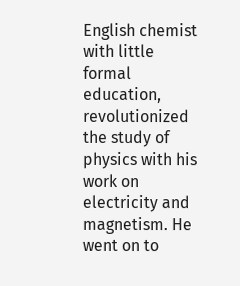English chemist with little formal education, revolutionized the study of physics with his work on electricity and magnetism. He went on to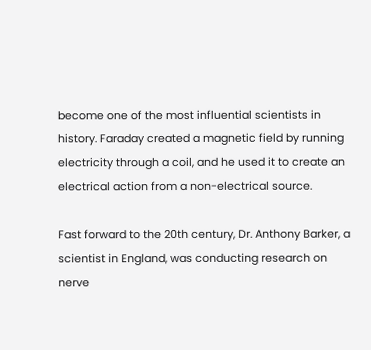become one of the most influential scientists in history. Faraday created a magnetic field by running electricity through a coil, and he used it to create an electrical action from a non-electrical source.

Fast forward to the 20th century, Dr. Anthony Barker, a scientist in England, was conducting research on nerve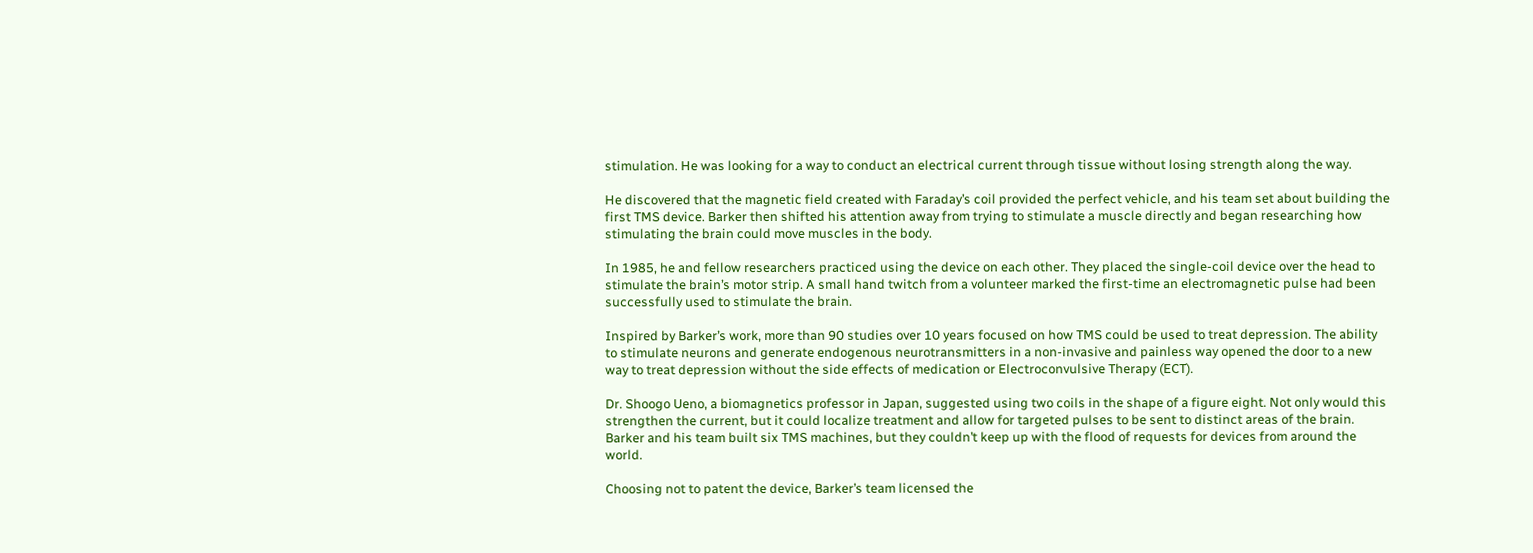stimulation. He was looking for a way to conduct an electrical current through tissue without losing strength along the way.

He discovered that the magnetic field created with Faraday’s coil provided the perfect vehicle, and his team set about building the first TMS device. Barker then shifted his attention away from trying to stimulate a muscle directly and began researching how stimulating the brain could move muscles in the body.

In 1985, he and fellow researchers practiced using the device on each other. They placed the single-coil device over the head to stimulate the brain’s motor strip. A small hand twitch from a volunteer marked the first-time an electromagnetic pulse had been successfully used to stimulate the brain.

Inspired by Barker’s work, more than 90 studies over 10 years focused on how TMS could be used to treat depression. The ability to stimulate neurons and generate endogenous neurotransmitters in a non-invasive and painless way opened the door to a new way to treat depression without the side effects of medication or Electroconvulsive Therapy (ECT).

Dr. Shoogo Ueno, a biomagnetics professor in Japan, suggested using two coils in the shape of a figure eight. Not only would this strengthen the current, but it could localize treatment and allow for targeted pulses to be sent to distinct areas of the brain. Barker and his team built six TMS machines, but they couldn’t keep up with the flood of requests for devices from around the world.

Choosing not to patent the device, Barker’s team licensed the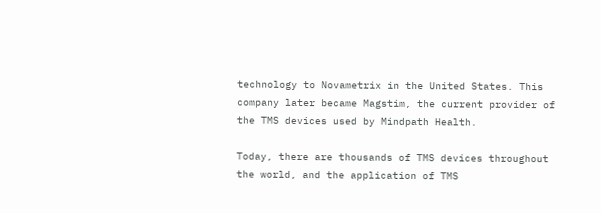technology to Novametrix in the United States. This company later became Magstim, the current provider of the TMS devices used by Mindpath Health.

Today, there are thousands of TMS devices throughout the world, and the application of TMS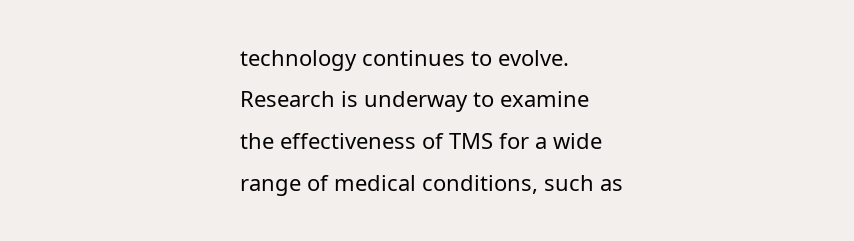technology continues to evolve. Research is underway to examine the effectiveness of TMS for a wide range of medical conditions, such as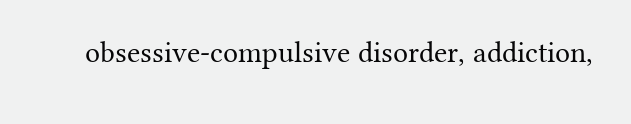obsessive-compulsive disorder, addiction,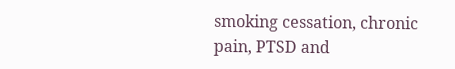smoking cessation, chronic pain, PTSD and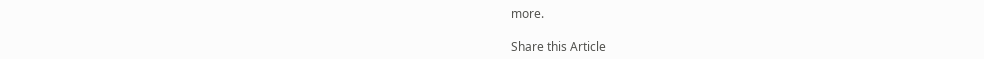more.

Share this Article